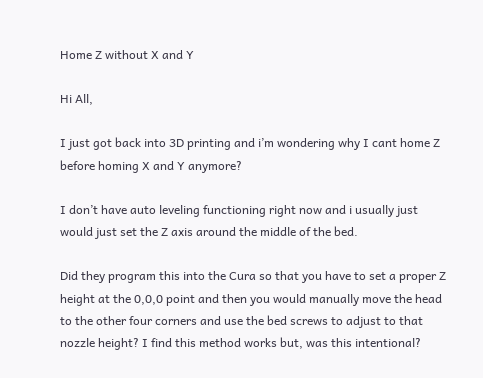Home Z without X and Y

Hi All,

I just got back into 3D printing and i’m wondering why I cant home Z before homing X and Y anymore?

I don’t have auto leveling functioning right now and i usually just would just set the Z axis around the middle of the bed.

Did they program this into the Cura so that you have to set a proper Z height at the 0,0,0 point and then you would manually move the head to the other four corners and use the bed screws to adjust to that nozzle height? I find this method works but, was this intentional?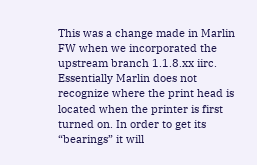This was a change made in Marlin FW when we incorporated the upstream branch 1.1.8.xx iirc. Essentially Marlin does not recognize where the print head is located when the printer is first turned on. In order to get its “bearings” it will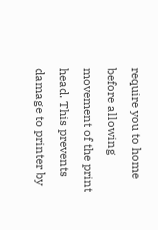require you to home before allowing movement of the print head. This prevents damage to printer by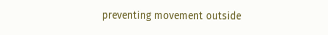preventing movement outside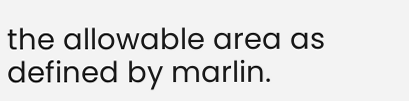the allowable area as defined by marlin.